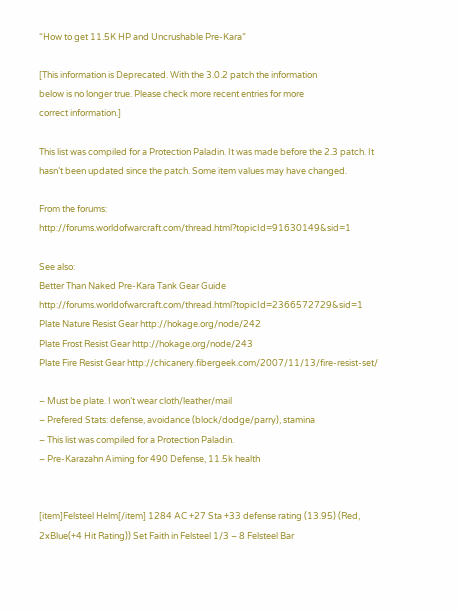“How to get 11.5K HP and Uncrushable Pre-Kara”

[This information is Deprecated. With the 3.0.2 patch the information
below is no longer true. Please check more recent entries for more
correct information.]

This list was compiled for a Protection Paladin. It was made before the 2.3 patch. It hasn’t been updated since the patch. Some item values may have changed.

From the forums: http://forums.worldofwarcraft.com/thread.html?topicId=91630149&sid=1

See also:
Better Than Naked Pre-Kara Tank Gear Guide http://forums.worldofwarcraft.com/thread.html?topicId=2366572729&sid=1
Plate Nature Resist Gear http://hokage.org/node/242
Plate Frost Resist Gear http://hokage.org/node/243
Plate Fire Resist Gear http://chicanery.fibergeek.com/2007/11/13/fire-resist-set/

– Must be plate. I won’t wear cloth/leather/mail
– Prefered Stats: defense, avoidance (block/dodge/parry), stamina
– This list was compiled for a Protection Paladin.
– Pre-Karazahn Aiming for 490 Defense, 11.5k health


[item]Felsteel Helm[/item] 1284 AC +27 Sta +33 defense rating (13.95) (Red, 2xBlue(+4 Hit Rating)) Set Faith in Felsteel 1/3 – 8 Felsteel Bar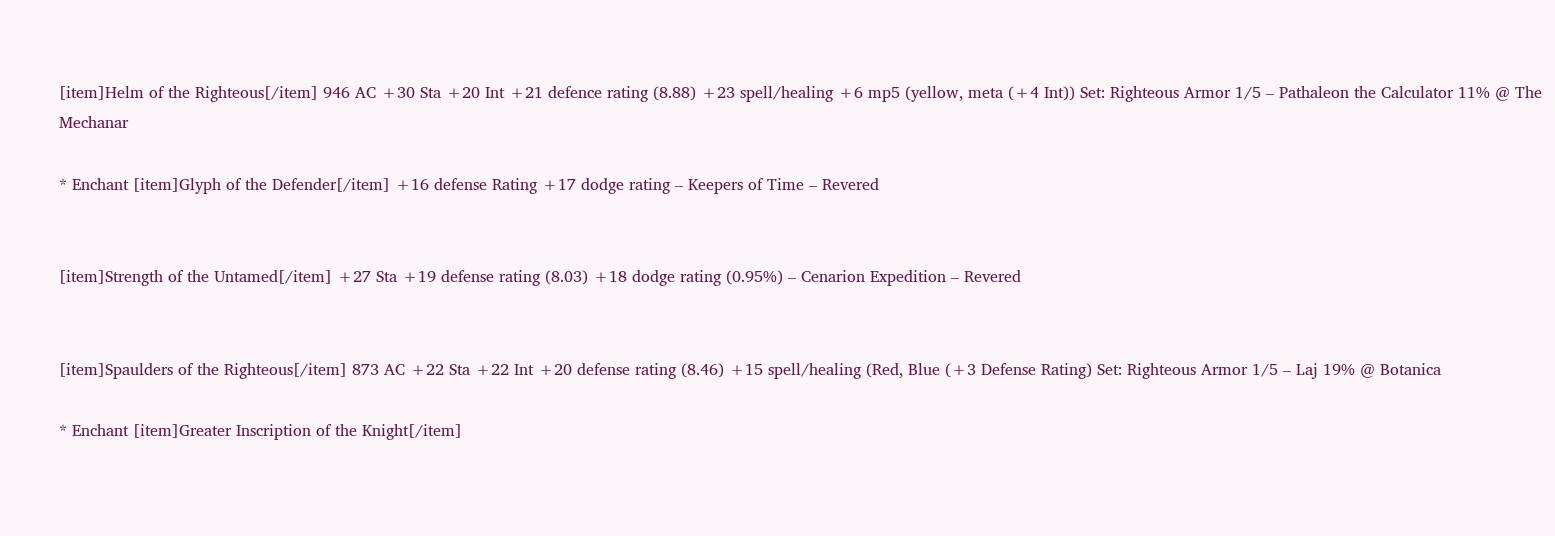[item]Helm of the Righteous[/item] 946 AC +30 Sta +20 Int +21 defence rating (8.88) +23 spell/healing +6 mp5 (yellow, meta (+4 Int)) Set: Righteous Armor 1/5 – Pathaleon the Calculator 11% @ The Mechanar

* Enchant [item]Glyph of the Defender[/item] +16 defense Rating +17 dodge rating – Keepers of Time – Revered


[item]Strength of the Untamed[/item] +27 Sta +19 defense rating (8.03) +18 dodge rating (0.95%) – Cenarion Expedition – Revered


[item]Spaulders of the Righteous[/item] 873 AC +22 Sta +22 Int +20 defense rating (8.46) +15 spell/healing (Red, Blue (+3 Defense Rating) Set: Righteous Armor 1/5 – Laj 19% @ Botanica

* Enchant [item]Greater Inscription of the Knight[/item]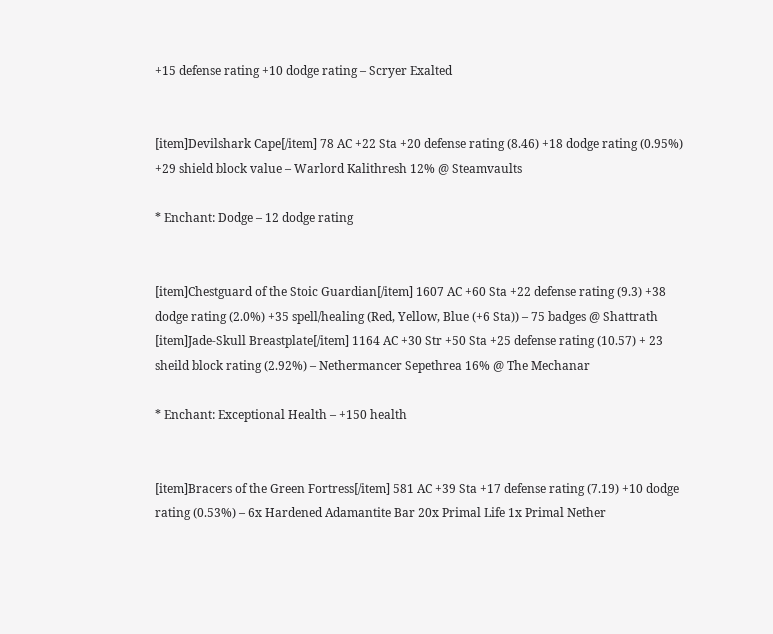+15 defense rating +10 dodge rating – Scryer Exalted


[item]Devilshark Cape[/item] 78 AC +22 Sta +20 defense rating (8.46) +18 dodge rating (0.95%) +29 shield block value – Warlord Kalithresh 12% @ Steamvaults

* Enchant: Dodge – 12 dodge rating


[item]Chestguard of the Stoic Guardian[/item] 1607 AC +60 Sta +22 defense rating (9.3) +38 dodge rating (2.0%) +35 spell/healing (Red, Yellow, Blue (+6 Sta)) – 75 badges @ Shattrath
[item]Jade-Skull Breastplate[/item] 1164 AC +30 Str +50 Sta +25 defense rating (10.57) + 23 sheild block rating (2.92%) – Nethermancer Sepethrea 16% @ The Mechanar

* Enchant: Exceptional Health – +150 health


[item]Bracers of the Green Fortress[/item] 581 AC +39 Sta +17 defense rating (7.19) +10 dodge rating (0.53%) – 6x Hardened Adamantite Bar 20x Primal Life 1x Primal Nether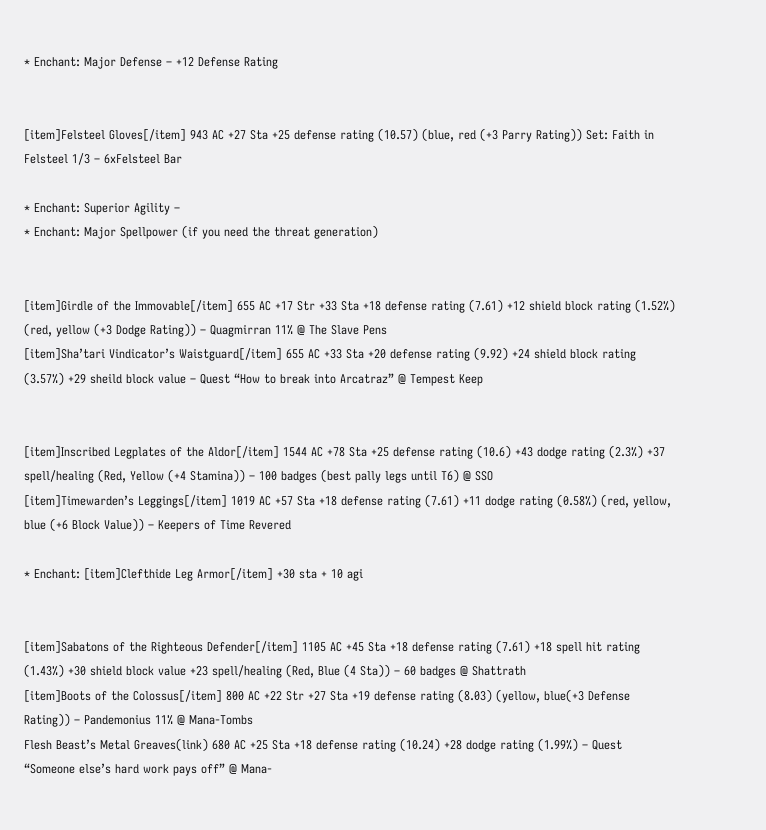* Enchant: Major Defense – +12 Defense Rating


[item]Felsteel Gloves[/item] 943 AC +27 Sta +25 defense rating (10.57) (blue, red (+3 Parry Rating)) Set: Faith in Felsteel 1/3 – 6xFelsteel Bar

* Enchant: Superior Agility –
* Enchant: Major Spellpower (if you need the threat generation)


[item]Girdle of the Immovable[/item] 655 AC +17 Str +33 Sta +18 defense rating (7.61) +12 shield block rating (1.52%) (red, yellow (+3 Dodge Rating)) – Quagmirran 11% @ The Slave Pens
[item]Sha’tari Vindicator’s Waistguard[/item] 655 AC +33 Sta +20 defense rating (9.92) +24 shield block rating (3.57%) +29 sheild block value – Quest “How to break into Arcatraz” @ Tempest Keep


[item]Inscribed Legplates of the Aldor[/item] 1544 AC +78 Sta +25 defense rating (10.6) +43 dodge rating (2.3%) +37 spell/healing (Red, Yellow (+4 Stamina)) – 100 badges (best pally legs until T6) @ SSO
[item]Timewarden’s Leggings[/item] 1019 AC +57 Sta +18 defense rating (7.61) +11 dodge rating (0.58%) (red, yellow, blue (+6 Block Value)) – Keepers of Time Revered

* Enchant: [item]Clefthide Leg Armor[/item] +30 sta + 10 agi


[item]Sabatons of the Righteous Defender[/item] 1105 AC +45 Sta +18 defense rating (7.61) +18 spell hit rating (1.43%) +30 shield block value +23 spell/healing (Red, Blue (4 Sta)) – 60 badges @ Shattrath
[item]Boots of the Colossus[/item] 800 AC +22 Str +27 Sta +19 defense rating (8.03) (yellow, blue(+3 Defense Rating)) – Pandemonius 11% @ Mana-Tombs
Flesh Beast’s Metal Greaves(link) 680 AC +25 Sta +18 defense rating (10.24) +28 dodge rating (1.99%) – Quest “Someone else’s hard work pays off” @ Mana-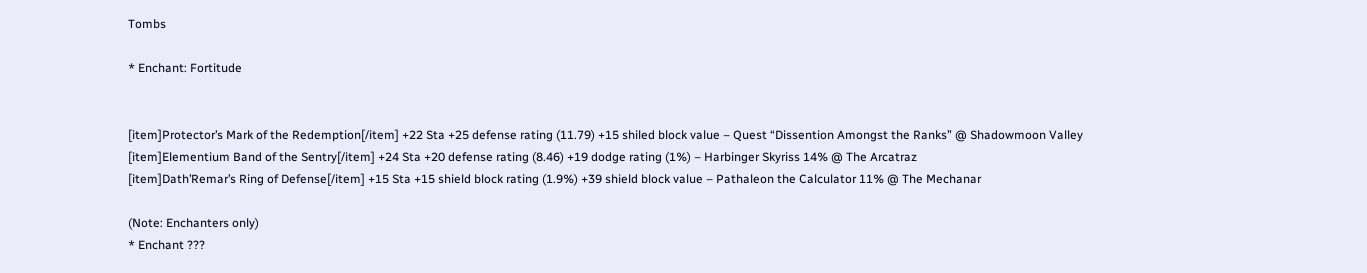Tombs

* Enchant: Fortitude


[item]Protector’s Mark of the Redemption[/item] +22 Sta +25 defense rating (11.79) +15 shiled block value – Quest “Dissention Amongst the Ranks” @ Shadowmoon Valley
[item]Elementium Band of the Sentry[/item] +24 Sta +20 defense rating (8.46) +19 dodge rating (1%) – Harbinger Skyriss 14% @ The Arcatraz
[item]Dath’Remar’s Ring of Defense[/item] +15 Sta +15 shield block rating (1.9%) +39 shield block value – Pathaleon the Calculator 11% @ The Mechanar

(Note: Enchanters only)
* Enchant ???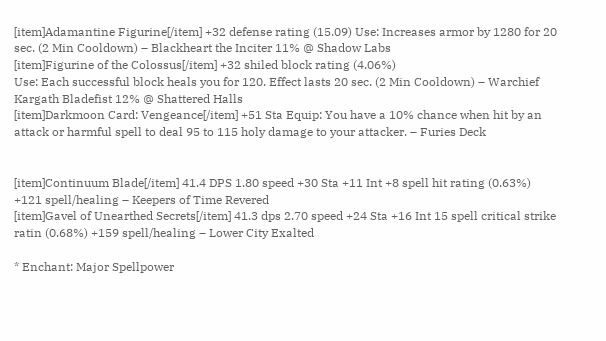[item]Adamantine Figurine[/item] +32 defense rating (15.09) Use: Increases armor by 1280 for 20 sec. (2 Min Cooldown) – Blackheart the Inciter 11% @ Shadow Labs
[item]Figurine of the Colossus[/item] +32 shiled block rating (4.06%)
Use: Each successful block heals you for 120. Effect lasts 20 sec. (2 Min Cooldown) – Warchief Kargath Bladefist 12% @ Shattered Halls
[item]Darkmoon Card: Vengeance[/item] +51 Sta Equip: You have a 10% chance when hit by an attack or harmful spell to deal 95 to 115 holy damage to your attacker. – Furies Deck


[item]Continuum Blade[/item] 41.4 DPS 1.80 speed +30 Sta +11 Int +8 spell hit rating (0.63%) +121 spell/healing – Keepers of Time Revered
[item]Gavel of Unearthed Secrets[/item] 41.3 dps 2.70 speed +24 Sta +16 Int 15 spell critical strike ratin (0.68%) +159 spell/healing – Lower City Exalted

* Enchant: Major Spellpower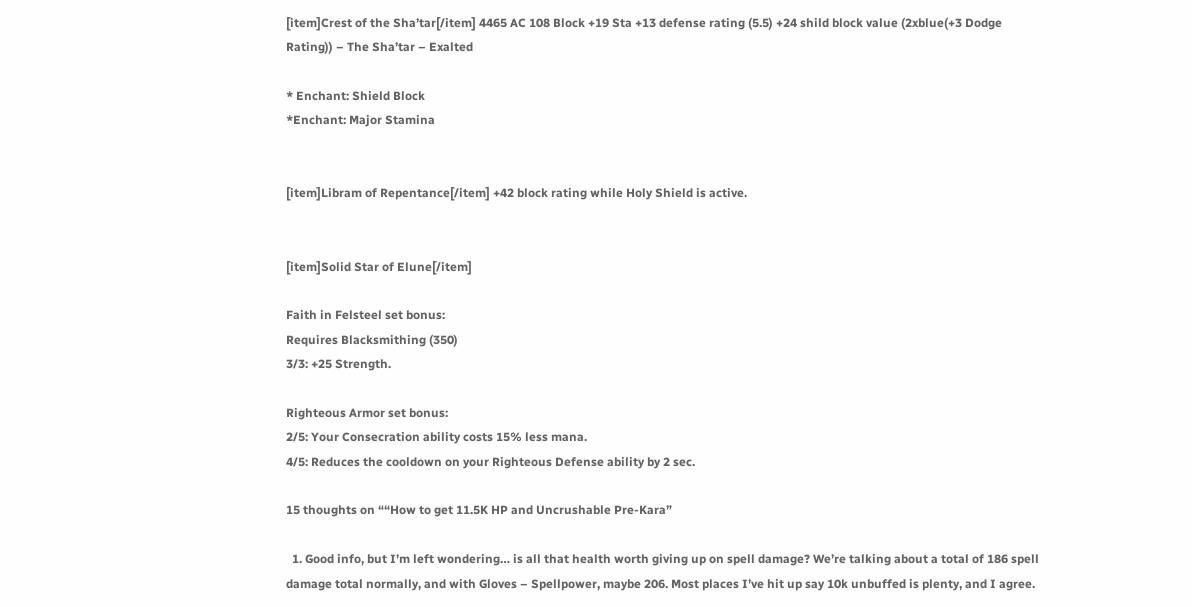[item]Crest of the Sha’tar[/item] 4465 AC 108 Block +19 Sta +13 defense rating (5.5) +24 shild block value (2xblue(+3 Dodge Rating)) – The Sha’tar – Exalted

* Enchant: Shield Block
*Enchant: Major Stamina


[item]Libram of Repentance[/item] +42 block rating while Holy Shield is active.


[item]Solid Star of Elune[/item]

Faith in Felsteel set bonus:
Requires Blacksmithing (350)
3/3: +25 Strength.

Righteous Armor set bonus:
2/5: Your Consecration ability costs 15% less mana.
4/5: Reduces the cooldown on your Righteous Defense ability by 2 sec.

15 thoughts on ““How to get 11.5K HP and Uncrushable Pre-Kara”

  1. Good info, but I’m left wondering… is all that health worth giving up on spell damage? We’re talking about a total of 186 spell damage total normally, and with Gloves – Spellpower, maybe 206. Most places I’ve hit up say 10k unbuffed is plenty, and I agree.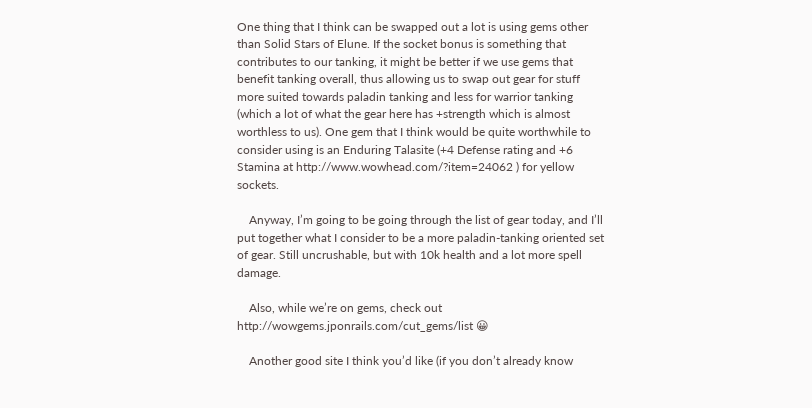One thing that I think can be swapped out a lot is using gems other than Solid Stars of Elune. If the socket bonus is something that contributes to our tanking, it might be better if we use gems that benefit tanking overall, thus allowing us to swap out gear for stuff more suited towards paladin tanking and less for warrior tanking (which a lot of what the gear here has +strength which is almost worthless to us). One gem that I think would be quite worthwhile to consider using is an Enduring Talasite (+4 Defense rating and +6 Stamina at http://www.wowhead.com/?item=24062 ) for yellow sockets.

    Anyway, I’m going to be going through the list of gear today, and I’ll put together what I consider to be a more paladin-tanking oriented set of gear. Still uncrushable, but with 10k health and a lot more spell damage.

    Also, while we’re on gems, check out http://wowgems.jponrails.com/cut_gems/list 😀

    Another good site I think you’d like (if you don’t already know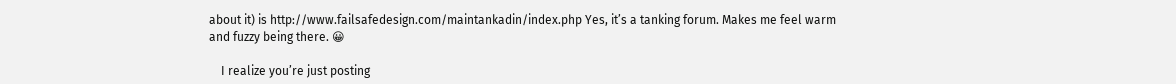about it) is http://www.failsafedesign.com/maintankadin/index.php Yes, it’s a tanking forum. Makes me feel warm and fuzzy being there. 😀

    I realize you’re just posting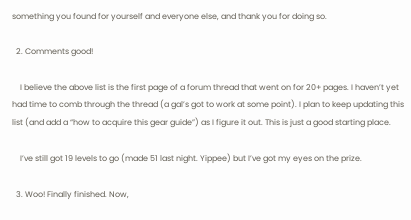something you found for yourself and everyone else, and thank you for doing so.

  2. Comments good!

    I believe the above list is the first page of a forum thread that went on for 20+ pages. I haven’t yet had time to comb through the thread (a gal’s got to work at some point). I plan to keep updating this list (and add a “how to acquire this gear guide”) as I figure it out. This is just a good starting place.

    I’ve still got 19 levels to go (made 51 last night. Yippee) but I’ve got my eyes on the prize.

  3. Woo! Finally finished. Now,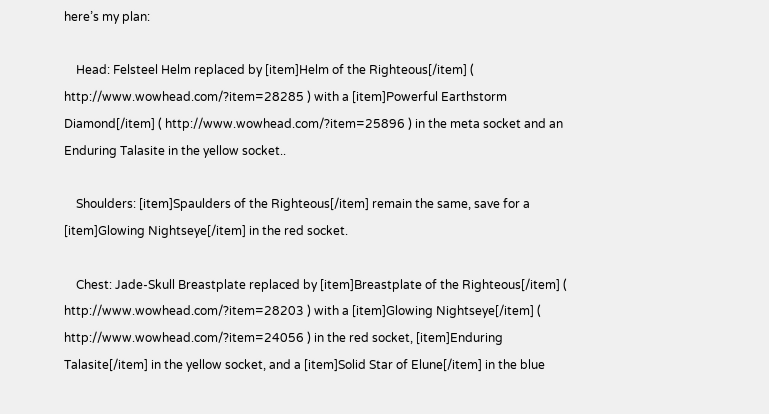here’s my plan:

    Head: Felsteel Helm replaced by [item]Helm of the Righteous[/item] ( http://www.wowhead.com/?item=28285 ) with a [item]Powerful Earthstorm Diamond[/item] ( http://www.wowhead.com/?item=25896 ) in the meta socket and an Enduring Talasite in the yellow socket..

    Shoulders: [item]Spaulders of the Righteous[/item] remain the same, save for a [item]Glowing Nightseye[/item] in the red socket.

    Chest: Jade-Skull Breastplate replaced by [item]Breastplate of the Righteous[/item] ( http://www.wowhead.com/?item=28203 ) with a [item]Glowing Nightseye[/item] ( http://www.wowhead.com/?item=24056 ) in the red socket, [item]Enduring Talasite[/item] in the yellow socket, and a [item]Solid Star of Elune[/item] in the blue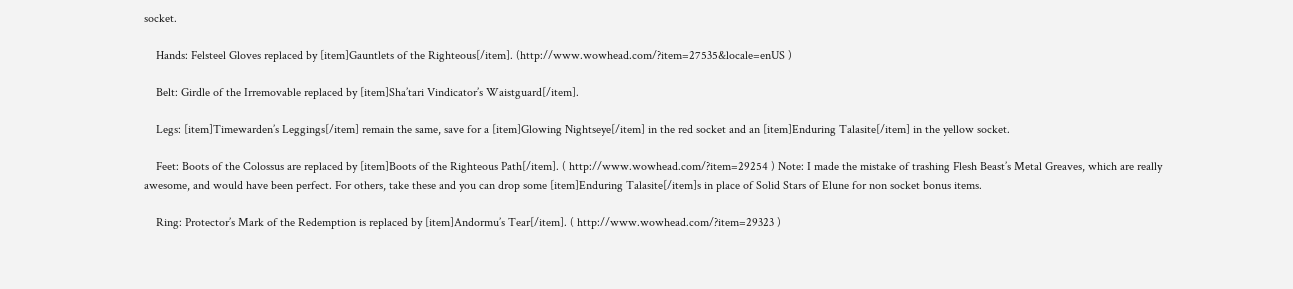socket.

    Hands: Felsteel Gloves replaced by [item]Gauntlets of the Righteous[/item]. (http://www.wowhead.com/?item=27535&locale=enUS )

    Belt: Girdle of the Irremovable replaced by [item]Sha’tari Vindicator’s Waistguard[/item].

    Legs: [item]Timewarden’s Leggings[/item] remain the same, save for a [item]Glowing Nightseye[/item] in the red socket and an [item]Enduring Talasite[/item] in the yellow socket.

    Feet: Boots of the Colossus are replaced by [item]Boots of the Righteous Path[/item]. ( http://www.wowhead.com/?item=29254 ) Note: I made the mistake of trashing Flesh Beast’s Metal Greaves, which are really awesome, and would have been perfect. For others, take these and you can drop some [item]Enduring Talasite[/item]s in place of Solid Stars of Elune for non socket bonus items.

    Ring: Protector’s Mark of the Redemption is replaced by [item]Andormu’s Tear[/item]. ( http://www.wowhead.com/?item=29323 )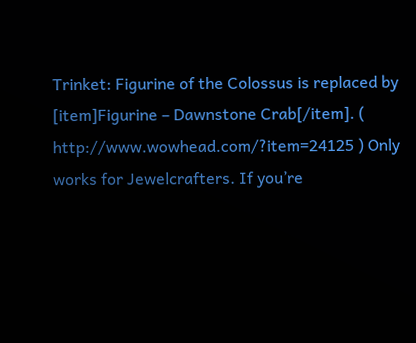Trinket: Figurine of the Colossus is replaced by [item]Figurine – Dawnstone Crab[/item]. ( http://www.wowhead.com/?item=24125 ) Only works for Jewelcrafters. If you’re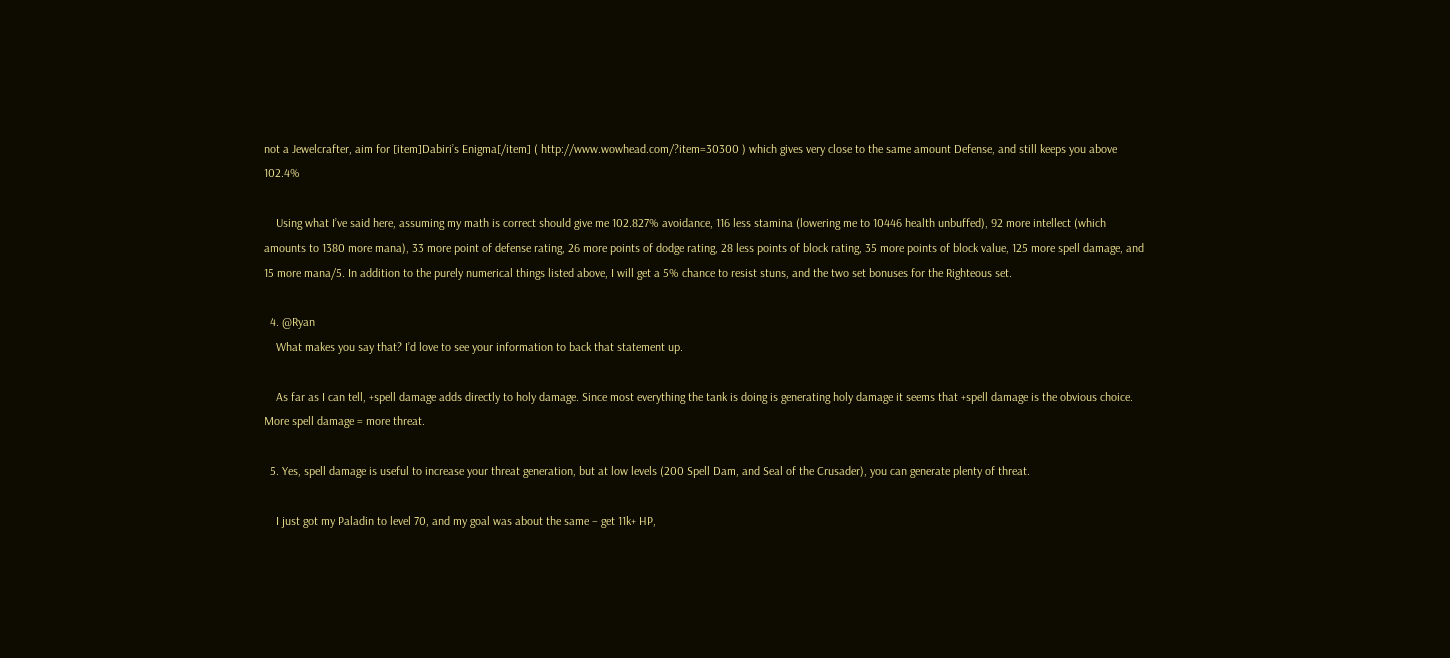not a Jewelcrafter, aim for [item]Dabiri’s Enigma[/item] ( http://www.wowhead.com/?item=30300 ) which gives very close to the same amount Defense, and still keeps you above 102.4%

    Using what I’ve said here, assuming my math is correct should give me 102.827% avoidance, 116 less stamina (lowering me to 10446 health unbuffed), 92 more intellect (which amounts to 1380 more mana), 33 more point of defense rating, 26 more points of dodge rating, 28 less points of block rating, 35 more points of block value, 125 more spell damage, and 15 more mana/5. In addition to the purely numerical things listed above, I will get a 5% chance to resist stuns, and the two set bonuses for the Righteous set.

  4. @Ryan
    What makes you say that? I’d love to see your information to back that statement up.

    As far as I can tell, +spell damage adds directly to holy damage. Since most everything the tank is doing is generating holy damage it seems that +spell damage is the obvious choice. More spell damage = more threat.

  5. Yes, spell damage is useful to increase your threat generation, but at low levels (200 Spell Dam, and Seal of the Crusader), you can generate plenty of threat.

    I just got my Paladin to level 70, and my goal was about the same – get 11k+ HP,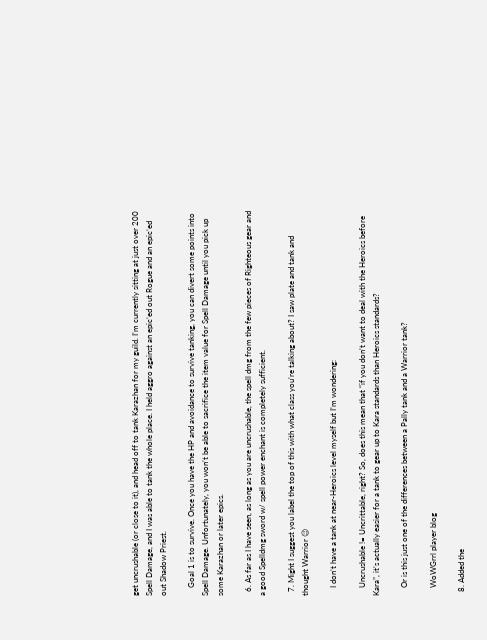get uncrushable (or close to it), and head off to tank Karazhan for my guild. I’m currently sitting at just over 200 Spell Damage, and I was able to tank the whole place. I held aggro against an epic’ed out Rogue and an epic’ed out Shadow Priest.

    Goal 1 is to survive. Once you have the HP and avoidance to survive tanking, you can divert some points into Spell Damage. Unfortunately, you won’t be able to sacrifice the item value for Spell Damage until you pick up some Karazhan or later epics.

  6. As far as I have seen, as long as you are uncrushable, the spell dmg from the few pieces of Righteous gear and a good Spelldmg sword w/ spell power enchant is completely sufficient.

  7. Might I suggest you label the top of this with what class you’re talking about? I saw plate and tank and thought Warrior 😉

    I don’t have a tank at near-Heroics level myself but I’m wondering:

    Uncrushable != Uncrittable, right? So, does this mean that “if you don’t want to deal with the Heroics before Kara”, it’s actually easier for a tank to gear up to Kara standards than Heroics standards?

    Or is this just one of the differences between a Pally tank and a Warrior tank?

    WoWGrrl player blog

  8. Added the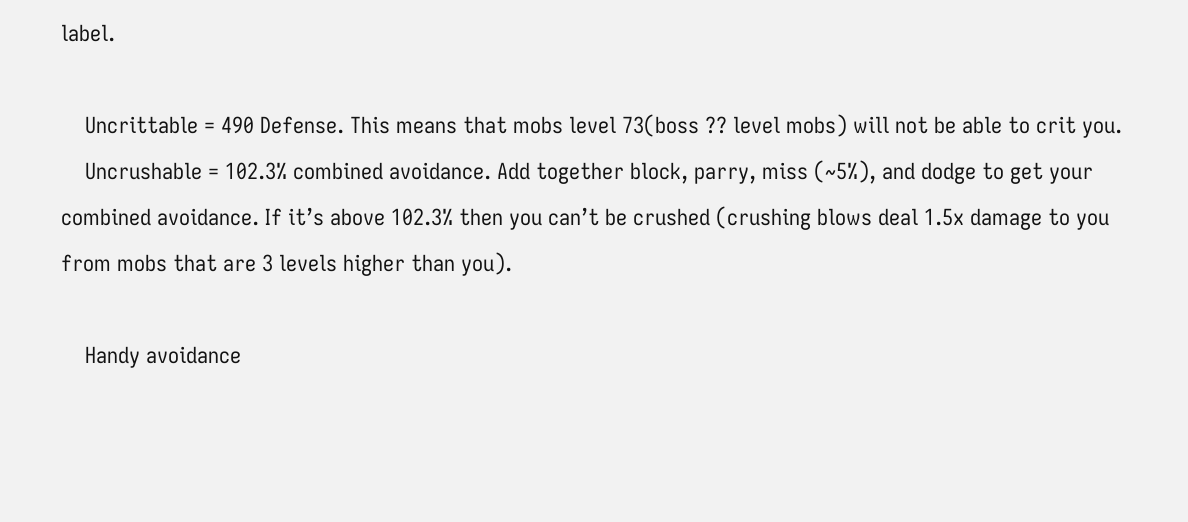label.

    Uncrittable = 490 Defense. This means that mobs level 73(boss ?? level mobs) will not be able to crit you.
    Uncrushable = 102.3% combined avoidance. Add together block, parry, miss (~5%), and dodge to get your combined avoidance. If it’s above 102.3% then you can’t be crushed (crushing blows deal 1.5x damage to you from mobs that are 3 levels higher than you).

    Handy avoidance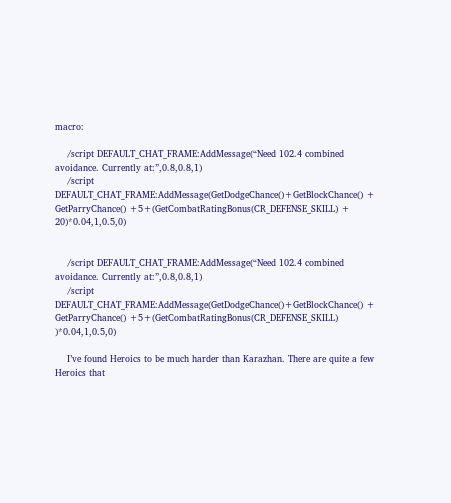macro:

    /script DEFAULT_CHAT_FRAME:AddMessage(“Need 102.4 combined avoidance. Currently at:”,0.8,0.8,1)
    /script DEFAULT_CHAT_FRAME:AddMessage(GetDodgeChance()+GetBlockChance() + GetParryChance() +5+(GetCombatRatingBonus(CR_DEFENSE_SKILL) + 20)*0.04,1,0.5,0)


    /script DEFAULT_CHAT_FRAME:AddMessage(“Need 102.4 combined avoidance. Currently at:”,0.8,0.8,1)
    /script DEFAULT_CHAT_FRAME:AddMessage(GetDodgeChance()+GetBlockChance() + GetParryChance() +5+(GetCombatRatingBonus(CR_DEFENSE_SKILL) )*0.04,1,0.5,0)

    I’ve found Heroics to be much harder than Karazhan. There are quite a few Heroics that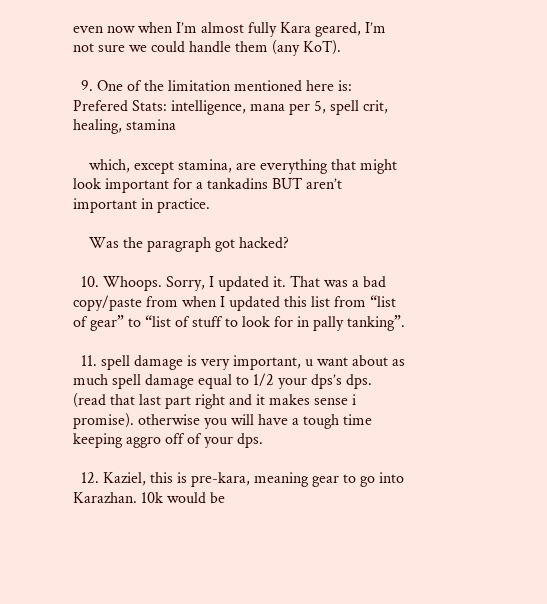even now when I’m almost fully Kara geared, I’m not sure we could handle them (any KoT).

  9. One of the limitation mentioned here is: Prefered Stats: intelligence, mana per 5, spell crit, healing, stamina

    which, except stamina, are everything that might look important for a tankadins BUT aren’t important in practice.

    Was the paragraph got hacked?

  10. Whoops. Sorry, I updated it. That was a bad copy/paste from when I updated this list from “list of gear” to “list of stuff to look for in pally tanking”.

  11. spell damage is very important, u want about as much spell damage equal to 1/2 your dps’s dps. (read that last part right and it makes sense i promise). otherwise you will have a tough time keeping aggro off of your dps.

  12. Kaziel, this is pre-kara, meaning gear to go into Karazhan. 10k would be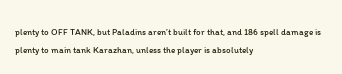plenty to OFF TANK, but Paladins aren’t built for that, and 186 spell damage is plenty to main tank Karazhan, unless the player is absolutely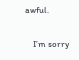awful.

    I’m sorry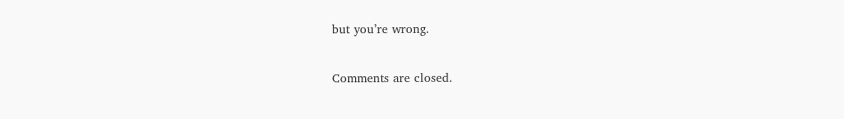but you’re wrong.

Comments are closed.